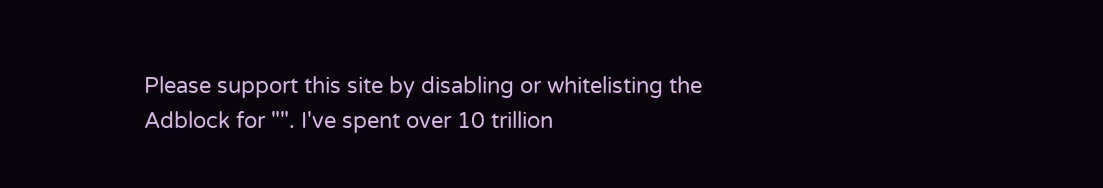Please support this site by disabling or whitelisting the Adblock for "". I've spent over 10 trillion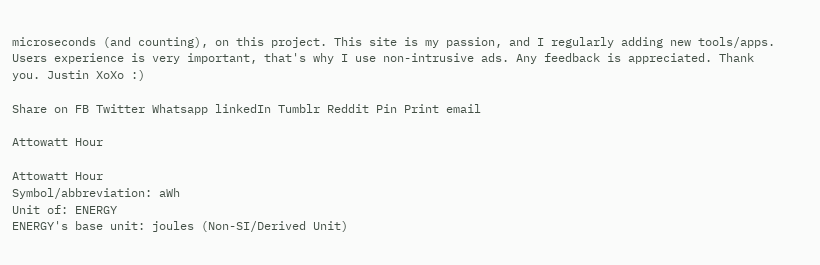microseconds (and counting), on this project. This site is my passion, and I regularly adding new tools/apps. Users experience is very important, that's why I use non-intrusive ads. Any feedback is appreciated. Thank you. Justin XoXo :)

Share on FB Twitter Whatsapp linkedIn Tumblr Reddit Pin Print email

Attowatt Hour

Attowatt Hour
Symbol/abbreviation: aWh
Unit of: ENERGY
ENERGY's base unit: joules (Non-SI/Derived Unit)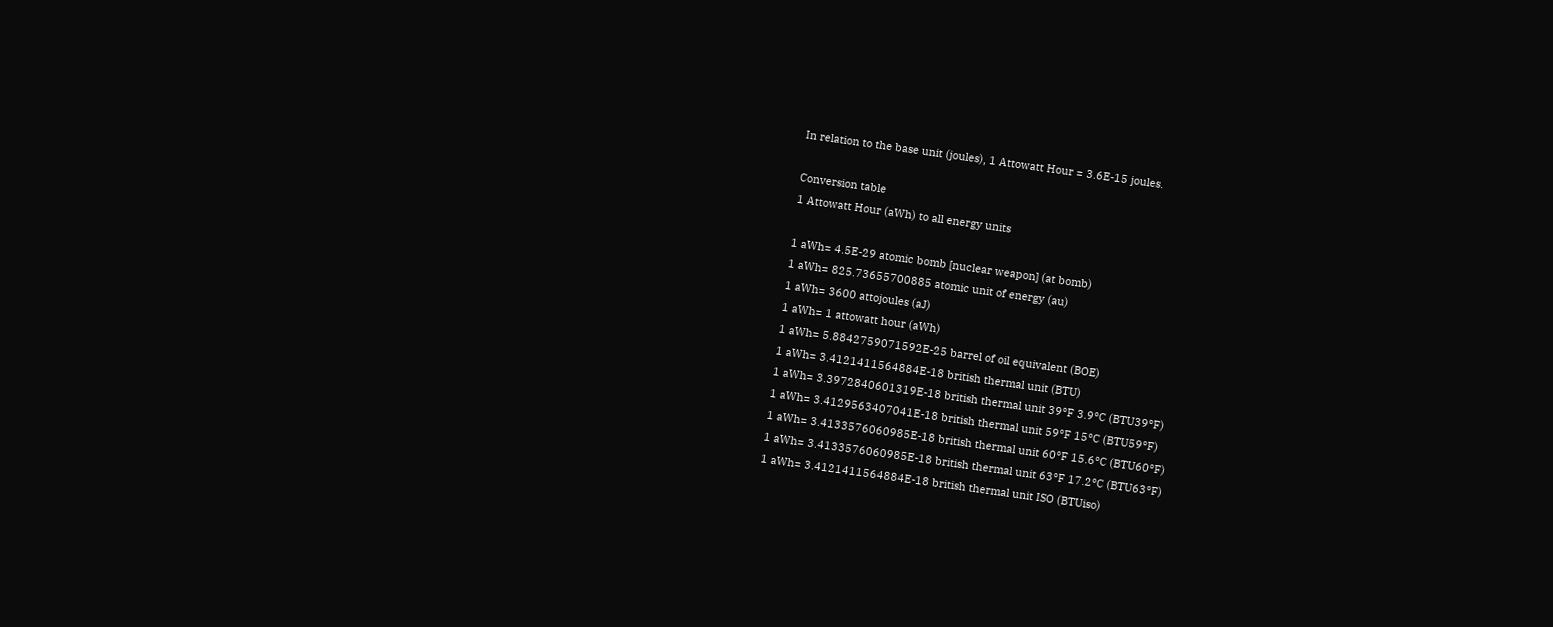In relation to the base unit (joules), 1 Attowatt Hour = 3.6E-15 joules.

Conversion table
1 Attowatt Hour (aWh) to all energy units

1 aWh= 4.5E-29 atomic bomb [nuclear weapon] (at bomb)
1 aWh= 825.73655700885 atomic unit of energy (au)
1 aWh= 3600 attojoules (aJ)
1 aWh= 1 attowatt hour (aWh)
1 aWh= 5.8842759071592E-25 barrel of oil equivalent (BOE)
1 aWh= 3.4121411564884E-18 british thermal unit (BTU)
1 aWh= 3.3972840601319E-18 british thermal unit 39°F 3.9°C (BTU39°F)
1 aWh= 3.4129563407041E-18 british thermal unit 59°F 15°C (BTU59°F)
1 aWh= 3.4133576060985E-18 british thermal unit 60°F 15.6°C (BTU60°F)
1 aWh= 3.4133576060985E-18 british thermal unit 63°F 17.2°C (BTU63°F)
1 aWh= 3.4121411564884E-18 british thermal unit ISO (BTUiso)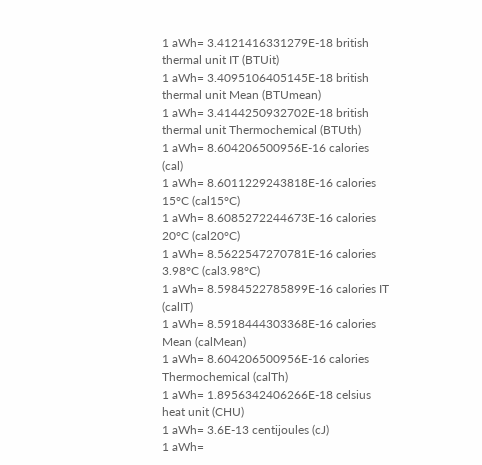1 aWh= 3.4121416331279E-18 british thermal unit IT (BTUit)
1 aWh= 3.4095106405145E-18 british thermal unit Mean (BTUmean)
1 aWh= 3.4144250932702E-18 british thermal unit Thermochemical (BTUth)
1 aWh= 8.604206500956E-16 calories (cal)
1 aWh= 8.6011229243818E-16 calories 15°C (cal15°C)
1 aWh= 8.6085272244673E-16 calories 20°C (cal20°C)
1 aWh= 8.5622547270781E-16 calories 3.98°C (cal3.98°C)
1 aWh= 8.5984522785899E-16 calories IT (calIT)
1 aWh= 8.5918444303368E-16 calories Mean (calMean)
1 aWh= 8.604206500956E-16 calories Thermochemical (calTh)
1 aWh= 1.8956342406266E-18 celsius heat unit (CHU)
1 aWh= 3.6E-13 centijoules (cJ)
1 aWh=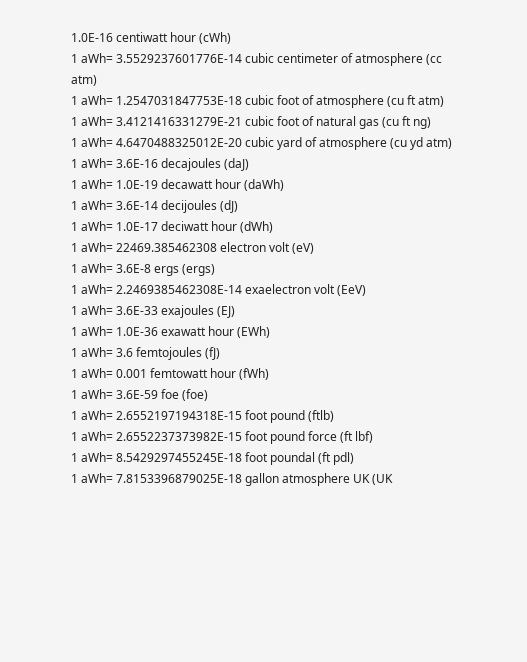1.0E-16 centiwatt hour (cWh)
1 aWh= 3.5529237601776E-14 cubic centimeter of atmosphere (cc atm)
1 aWh= 1.2547031847753E-18 cubic foot of atmosphere (cu ft atm)
1 aWh= 3.4121416331279E-21 cubic foot of natural gas (cu ft ng)
1 aWh= 4.6470488325012E-20 cubic yard of atmosphere (cu yd atm)
1 aWh= 3.6E-16 decajoules (daJ)
1 aWh= 1.0E-19 decawatt hour (daWh)
1 aWh= 3.6E-14 decijoules (dJ)
1 aWh= 1.0E-17 deciwatt hour (dWh)
1 aWh= 22469.385462308 electron volt (eV)
1 aWh= 3.6E-8 ergs (ergs)
1 aWh= 2.2469385462308E-14 exaelectron volt (EeV)
1 aWh= 3.6E-33 exajoules (EJ)
1 aWh= 1.0E-36 exawatt hour (EWh)
1 aWh= 3.6 femtojoules (fJ)
1 aWh= 0.001 femtowatt hour (fWh)
1 aWh= 3.6E-59 foe (foe)
1 aWh= 2.6552197194318E-15 foot pound (ftlb)
1 aWh= 2.6552237373982E-15 foot pound force (ft lbf)
1 aWh= 8.5429297455245E-18 foot poundal (ft pdl)
1 aWh= 7.8153396879025E-18 gallon atmosphere UK (UK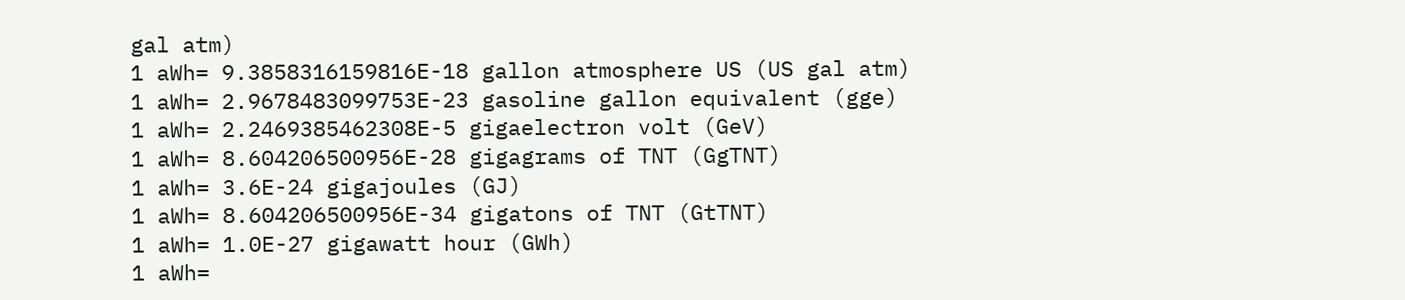gal atm)
1 aWh= 9.3858316159816E-18 gallon atmosphere US (US gal atm)
1 aWh= 2.9678483099753E-23 gasoline gallon equivalent (gge)
1 aWh= 2.2469385462308E-5 gigaelectron volt (GeV)
1 aWh= 8.604206500956E-28 gigagrams of TNT (GgTNT)
1 aWh= 3.6E-24 gigajoules (GJ)
1 aWh= 8.604206500956E-34 gigatons of TNT (GtTNT)
1 aWh= 1.0E-27 gigawatt hour (GWh)
1 aWh=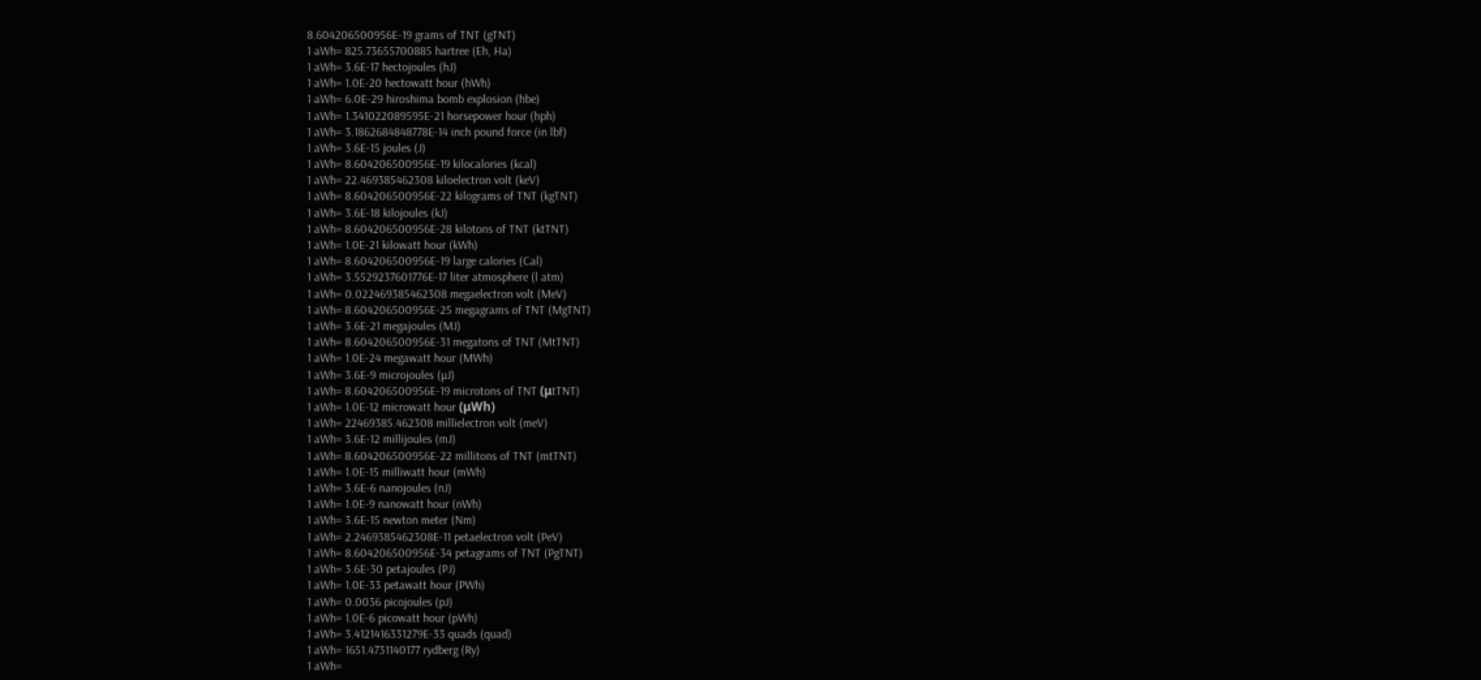8.604206500956E-19 grams of TNT (gTNT)
1 aWh= 825.73655700885 hartree (Eh, Ha)
1 aWh= 3.6E-17 hectojoules (hJ)
1 aWh= 1.0E-20 hectowatt hour (hWh)
1 aWh= 6.0E-29 hiroshima bomb explosion (hbe)
1 aWh= 1.341022089595E-21 horsepower hour (hph)
1 aWh= 3.1862684848778E-14 inch pound force (in lbf)
1 aWh= 3.6E-15 joules (J)
1 aWh= 8.604206500956E-19 kilocalories (kcal)
1 aWh= 22.469385462308 kiloelectron volt (keV)
1 aWh= 8.604206500956E-22 kilograms of TNT (kgTNT)
1 aWh= 3.6E-18 kilojoules (kJ)
1 aWh= 8.604206500956E-28 kilotons of TNT (ktTNT)
1 aWh= 1.0E-21 kilowatt hour (kWh)
1 aWh= 8.604206500956E-19 large calories (Cal)
1 aWh= 3.5529237601776E-17 liter atmosphere (l atm)
1 aWh= 0.022469385462308 megaelectron volt (MeV)
1 aWh= 8.604206500956E-25 megagrams of TNT (MgTNT)
1 aWh= 3.6E-21 megajoules (MJ)
1 aWh= 8.604206500956E-31 megatons of TNT (MtTNT)
1 aWh= 1.0E-24 megawatt hour (MWh)
1 aWh= 3.6E-9 microjoules (µJ)
1 aWh= 8.604206500956E-19 microtons of TNT (μtTNT)
1 aWh= 1.0E-12 microwatt hour (μWh)
1 aWh= 22469385.462308 millielectron volt (meV)
1 aWh= 3.6E-12 millijoules (mJ)
1 aWh= 8.604206500956E-22 millitons of TNT (mtTNT)
1 aWh= 1.0E-15 milliwatt hour (mWh)
1 aWh= 3.6E-6 nanojoules (nJ)
1 aWh= 1.0E-9 nanowatt hour (nWh)
1 aWh= 3.6E-15 newton meter (Nm)
1 aWh= 2.2469385462308E-11 petaelectron volt (PeV)
1 aWh= 8.604206500956E-34 petagrams of TNT (PgTNT)
1 aWh= 3.6E-30 petajoules (PJ)
1 aWh= 1.0E-33 petawatt hour (PWh)
1 aWh= 0.0036 picojoules (pJ)
1 aWh= 1.0E-6 picowatt hour (pWh)
1 aWh= 3.4121416331279E-33 quads (quad)
1 aWh= 1651.4731140177 rydberg (Ry)
1 aWh=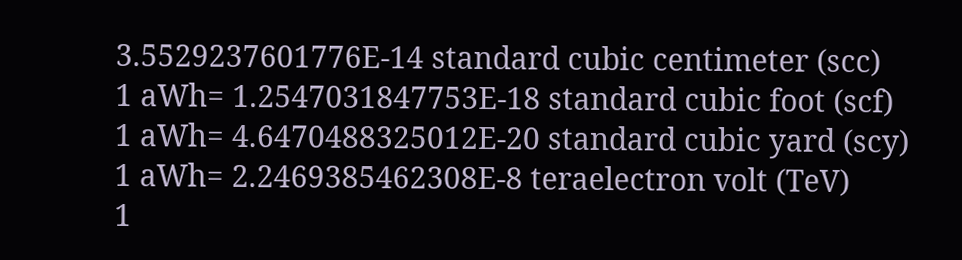3.5529237601776E-14 standard cubic centimeter (scc)
1 aWh= 1.2547031847753E-18 standard cubic foot (scf)
1 aWh= 4.6470488325012E-20 standard cubic yard (scy)
1 aWh= 2.2469385462308E-8 teraelectron volt (TeV)
1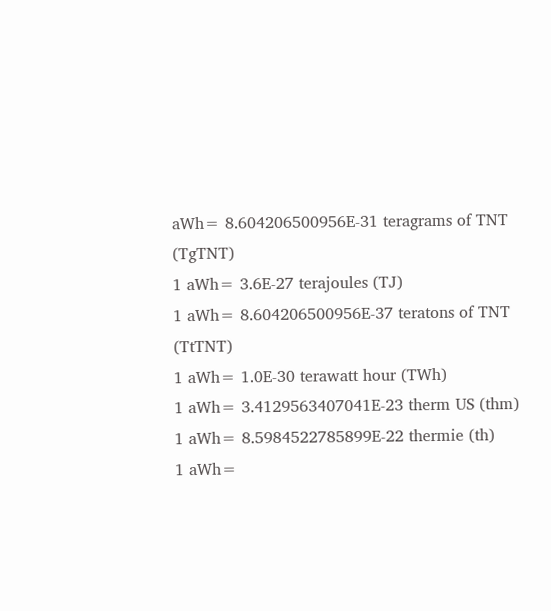aWh= 8.604206500956E-31 teragrams of TNT (TgTNT)
1 aWh= 3.6E-27 terajoules (TJ)
1 aWh= 8.604206500956E-37 teratons of TNT (TtTNT)
1 aWh= 1.0E-30 terawatt hour (TWh)
1 aWh= 3.4129563407041E-23 therm US (thm)
1 aWh= 8.5984522785899E-22 thermie (th)
1 aWh=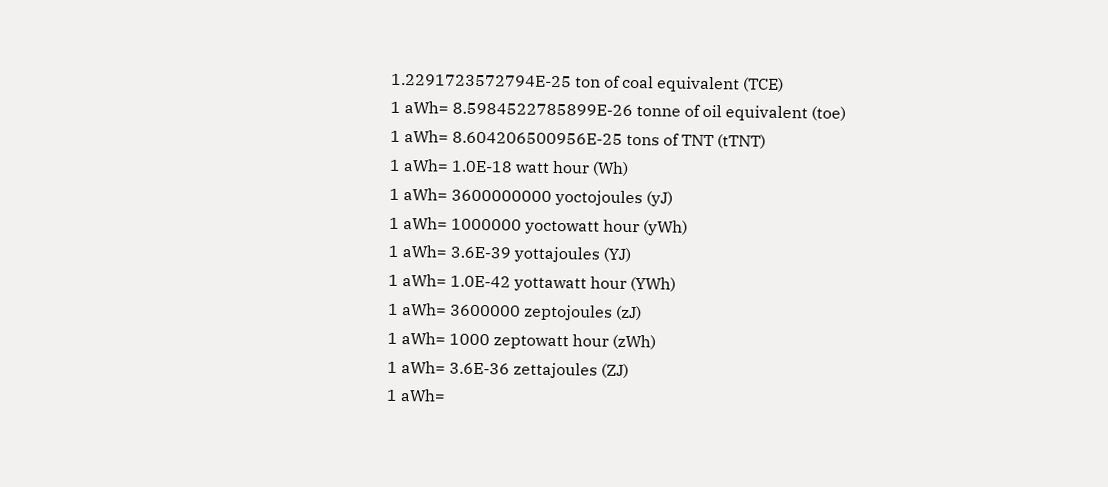1.2291723572794E-25 ton of coal equivalent (TCE)
1 aWh= 8.5984522785899E-26 tonne of oil equivalent (toe)
1 aWh= 8.604206500956E-25 tons of TNT (tTNT)
1 aWh= 1.0E-18 watt hour (Wh)
1 aWh= 3600000000 yoctojoules (yJ)
1 aWh= 1000000 yoctowatt hour (yWh)
1 aWh= 3.6E-39 yottajoules (YJ)
1 aWh= 1.0E-42 yottawatt hour (YWh)
1 aWh= 3600000 zeptojoules (zJ)
1 aWh= 1000 zeptowatt hour (zWh)
1 aWh= 3.6E-36 zettajoules (ZJ)
1 aWh=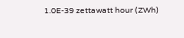1.0E-39 zettawatt hour (ZWh)